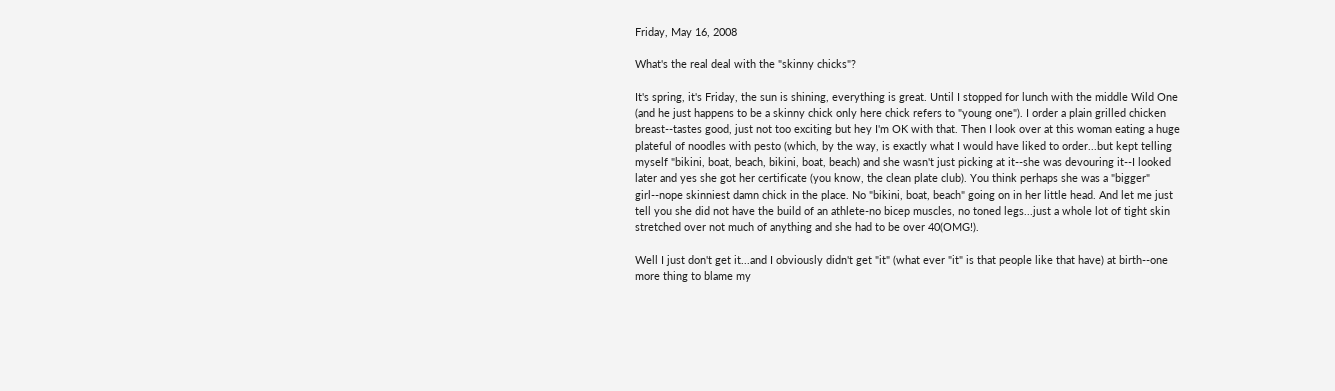Friday, May 16, 2008

What's the real deal with the "skinny chicks"?

It's spring, it's Friday, the sun is shining, everything is great. Until I stopped for lunch with the middle Wild One (and he just happens to be a skinny chick only here chick refers to "young one"). I order a plain grilled chicken breast--tastes good, just not too exciting but hey I'm OK with that. Then I look over at this woman eating a huge plateful of noodles with pesto (which, by the way, is exactly what I would have liked to order...but kept telling myself "bikini, boat, beach, bikini, boat, beach) and she wasn't just picking at it--she was devouring it--I looked later and yes she got her certificate (you know, the clean plate club). You think perhaps she was a "bigger" girl--nope skinniest damn chick in the place. No "bikini, boat, beach" going on in her little head. And let me just tell you she did not have the build of an athlete-no bicep muscles, no toned legs...just a whole lot of tight skin stretched over not much of anything and she had to be over 40(OMG!).

Well I just don't get it...and I obviously didn't get "it" (what ever "it" is that people like that have) at birth--one more thing to blame my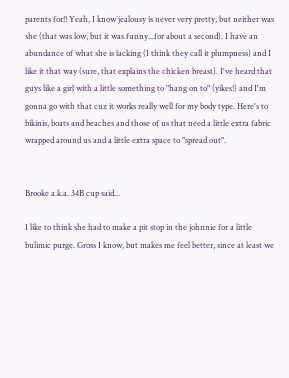parents for!! Yeah, I know jealousy is never very pretty, but neither was she (that was low, but it was funny...for about a second). I have an abundance of what she is lacking (I think they call it plumpness) and I like it that way (sure, that explains the chicken breast). I've heard that guys like a girl with a little something to "hang on to" (yikes!) and I'm gonna go with that cuz it works really well for my body type. Here's to bikinis, boats and beaches and those of us that need a little extra fabric wrapped around us and a little extra space to "spread out".


Brooke a.k.a. 34B cup said...

I like to think she had to make a pit stop in the johnnie for a little bulimic purge. Gross I know, but makes me feel better, since at least we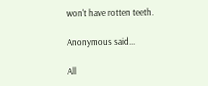won't have rotten teeth.

Anonymous said...

All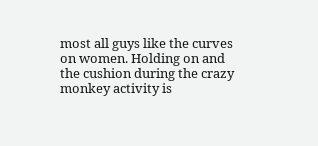most all guys like the curves on women. Holding on and the cushion during the crazy monkey activity is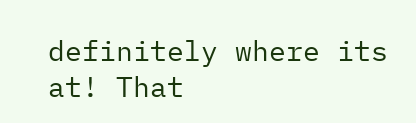definitely where its at! That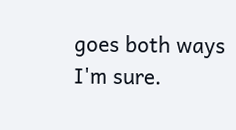goes both ways I'm sure.